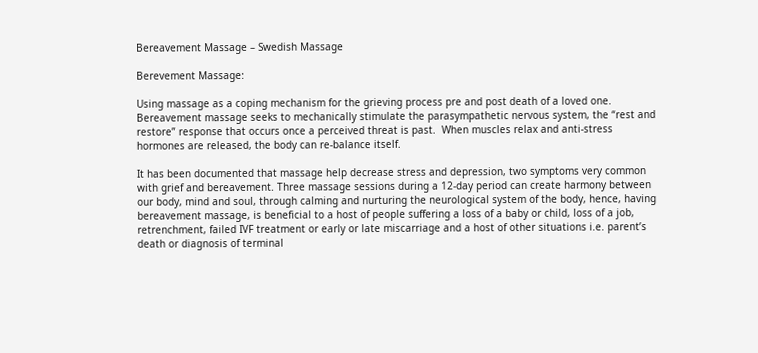Bereavement Massage – Swedish Massage

Berevement Massage:

Using massage as a coping mechanism for the grieving process pre and post death of a loved one. Bereavement massage seeks to mechanically stimulate the parasympathetic nervous system, the “rest and restore” response that occurs once a perceived threat is past.  When muscles relax and anti-stress hormones are released, the body can re-balance itself.

It has been documented that massage help decrease stress and depression, two symptoms very common with grief and bereavement. Three massage sessions during a 12-day period can create harmony between our body, mind and soul, through calming and nurturing the neurological system of the body, hence, having bereavement massage, is beneficial to a host of people suffering a loss of a baby or child, loss of a job, retrenchment, failed IVF treatment or early or late miscarriage and a host of other situations i.e. parent’s death or diagnosis of terminal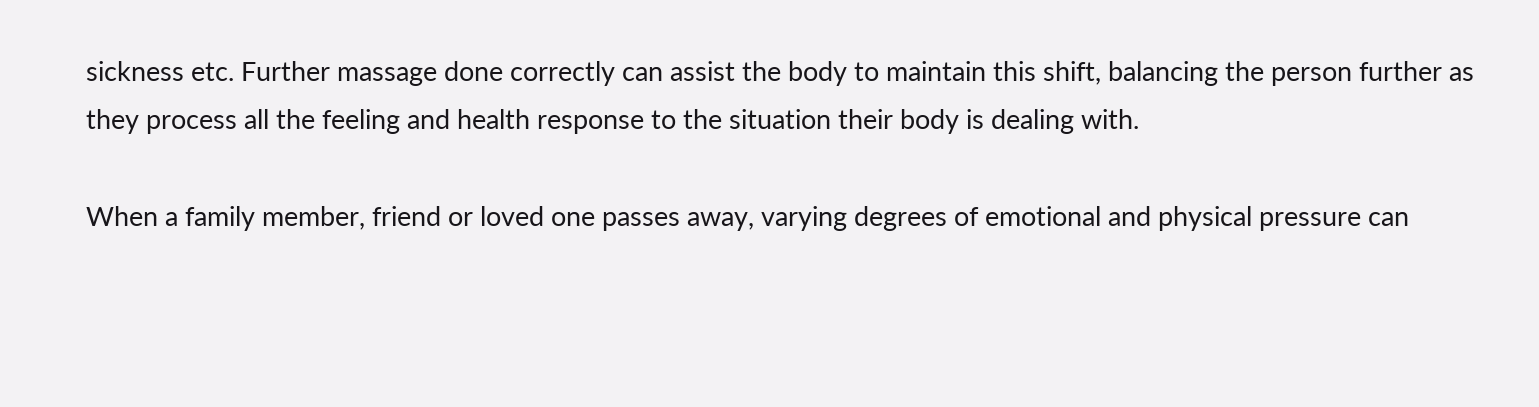sickness etc. Further massage done correctly can assist the body to maintain this shift, balancing the person further as they process all the feeling and health response to the situation their body is dealing with.

When a family member, friend or loved one passes away, varying degrees of emotional and physical pressure can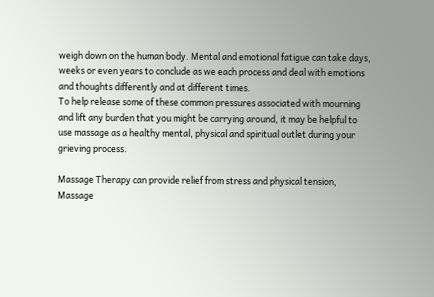weigh down on the human body. Mental and emotional fatigue can take days, weeks or even years to conclude as we each process and deal with emotions and thoughts differently and at different times.
To help release some of these common pressures associated with mourning and lift any burden that you might be carrying around, it may be helpful to use massage as a healthy mental, physical and spiritual outlet during your grieving process.

Massage Therapy can provide relief from stress and physical tension, Massage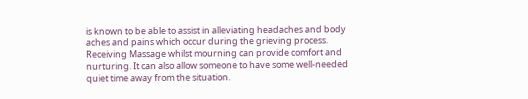is known to be able to assist in alleviating headaches and body aches and pains which occur during the grieving process. Receiving Massage whilst mourning can provide comfort and nurturing. It can also allow someone to have some well-needed quiet time away from the situation.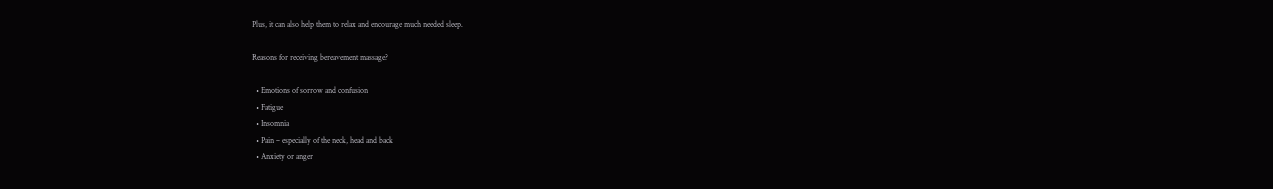Plus, it can also help them to relax and encourage much needed sleep.

Reasons for receiving bereavement massage?

  • Emotions of sorrow and confusion
  • Fatigue
  • Insomnia
  • Pain – especially of the neck, head and back
  • Anxiety or anger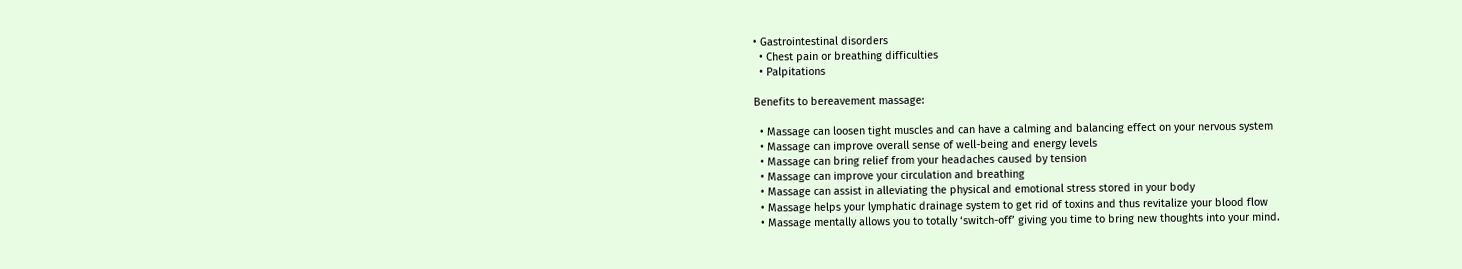• Gastrointestinal disorders
  • Chest pain or breathing difficulties
  • Palpitations

Benefits to bereavement massage:

  • Massage can loosen tight muscles and can have a calming and balancing effect on your nervous system
  • Massage can improve overall sense of well-being and energy levels
  • Massage can bring relief from your headaches caused by tension
  • Massage can improve your circulation and breathing
  • Massage can assist in alleviating the physical and emotional stress stored in your body
  • Massage helps your lymphatic drainage system to get rid of toxins and thus revitalize your blood flow
  • Massage mentally allows you to totally ‘switch-off’ giving you time to bring new thoughts into your mind.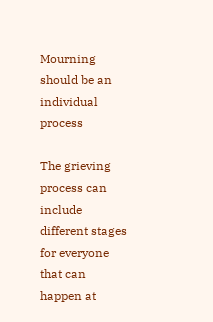Mourning should be an individual process

The grieving process can include different stages for everyone that can happen at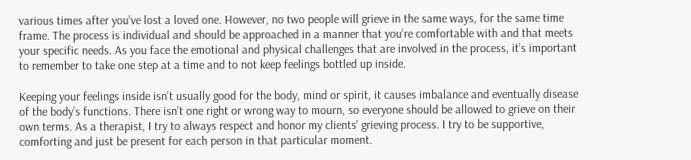various times after you’ve lost a loved one. However, no two people will grieve in the same ways, for the same time frame. The process is individual and should be approached in a manner that you’re comfortable with and that meets your specific needs. As you face the emotional and physical challenges that are involved in the process, it’s important to remember to take one step at a time and to not keep feelings bottled up inside.

Keeping your feelings inside isn’t usually good for the body, mind or spirit, it causes imbalance and eventually disease of the body’s functions. There isn’t one right or wrong way to mourn, so everyone should be allowed to grieve on their own terms. As a therapist, I try to always respect and honor my clients’ grieving process. I try to be supportive, comforting and just be present for each person in that particular moment.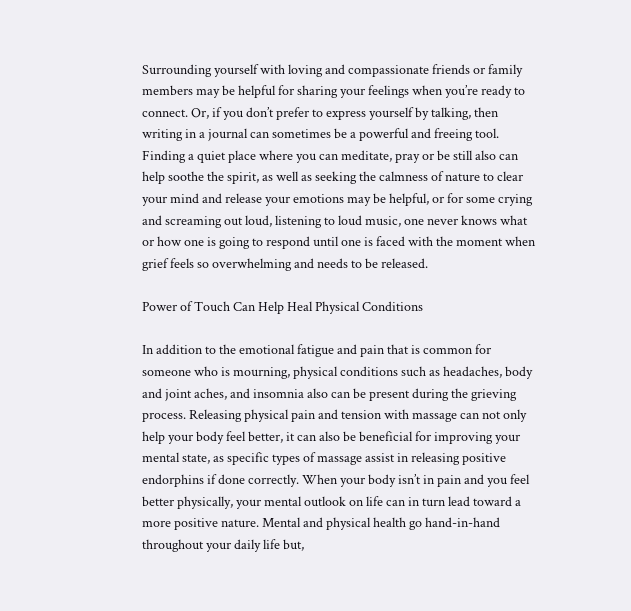Surrounding yourself with loving and compassionate friends or family members may be helpful for sharing your feelings when you’re ready to connect. Or, if you don’t prefer to express yourself by talking, then writing in a journal can sometimes be a powerful and freeing tool. Finding a quiet place where you can meditate, pray or be still also can help soothe the spirit, as well as seeking the calmness of nature to clear your mind and release your emotions may be helpful, or for some crying and screaming out loud, listening to loud music, one never knows what or how one is going to respond until one is faced with the moment when grief feels so overwhelming and needs to be released.

Power of Touch Can Help Heal Physical Conditions

In addition to the emotional fatigue and pain that is common for someone who is mourning, physical conditions such as headaches, body and joint aches, and insomnia also can be present during the grieving process. Releasing physical pain and tension with massage can not only help your body feel better, it can also be beneficial for improving your mental state, as specific types of massage assist in releasing positive endorphins if done correctly. When your body isn’t in pain and you feel better physically, your mental outlook on life can in turn lead toward a more positive nature. Mental and physical health go hand-in-hand throughout your daily life but,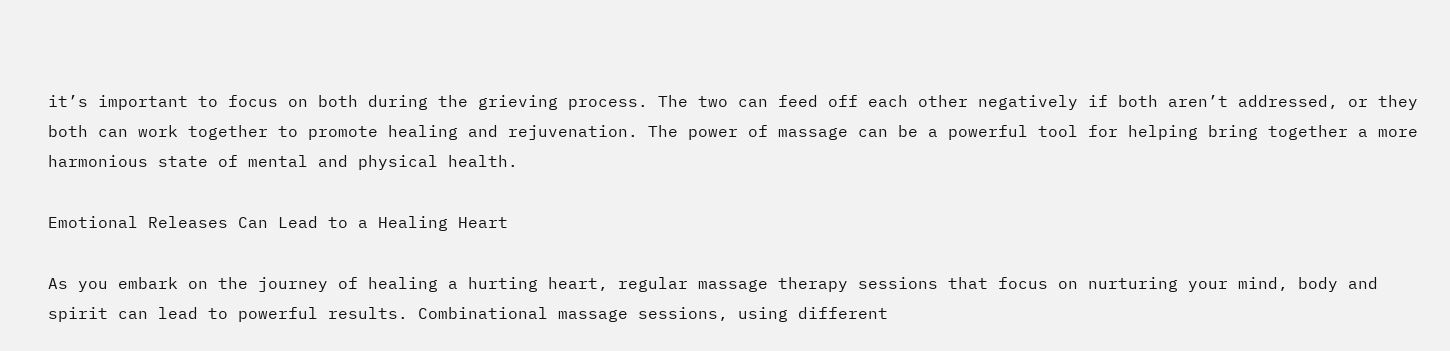it’s important to focus on both during the grieving process. The two can feed off each other negatively if both aren’t addressed, or they both can work together to promote healing and rejuvenation. The power of massage can be a powerful tool for helping bring together a more harmonious state of mental and physical health.

Emotional Releases Can Lead to a Healing Heart

As you embark on the journey of healing a hurting heart, regular massage therapy sessions that focus on nurturing your mind, body and spirit can lead to powerful results. Combinational massage sessions, using different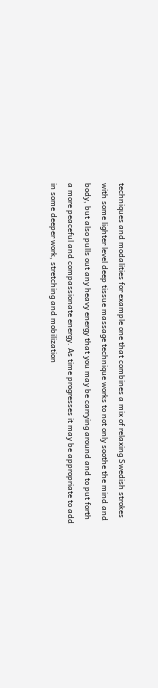techniques and modalities for example one that combines a mix of relaxing Swedish strokes with some lighter level deep tissue massage technique works to not only soothe the mind and body, but also pulls out any heavy energy that you may be carrying around and to put forth a more peaceful and compassionate energy. As time progresses it may be appropriate to add in some deeper work, stretching and mobilization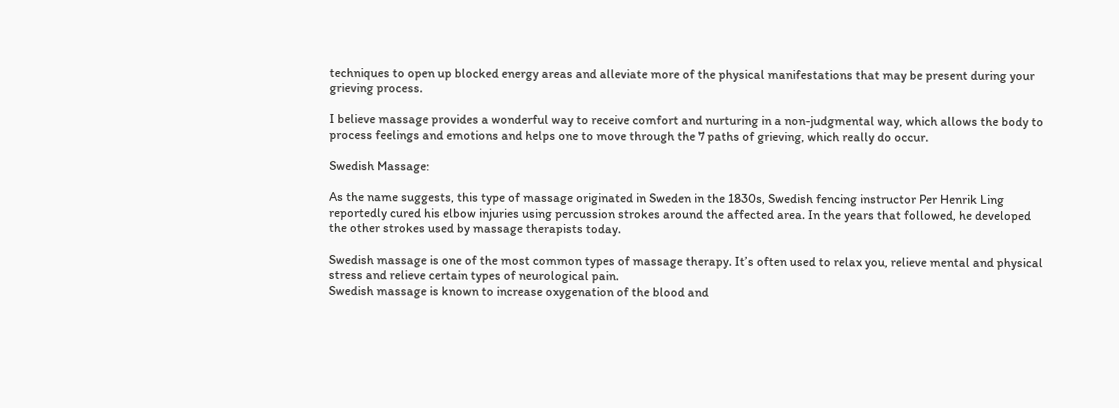techniques to open up blocked energy areas and alleviate more of the physical manifestations that may be present during your grieving process.

I believe massage provides a wonderful way to receive comfort and nurturing in a non-judgmental way, which allows the body to process feelings and emotions and helps one to move through the 7 paths of grieving, which really do occur.

Swedish Massage:

As the name suggests, this type of massage originated in Sweden in the 1830s, Swedish fencing instructor Per Henrik Ling reportedly cured his elbow injuries using percussion strokes around the affected area. In the years that followed, he developed the other strokes used by massage therapists today.

Swedish massage is one of the most common types of massage therapy. It’s often used to relax you, relieve mental and physical stress and relieve certain types of neurological pain.
Swedish massage is known to increase oxygenation of the blood and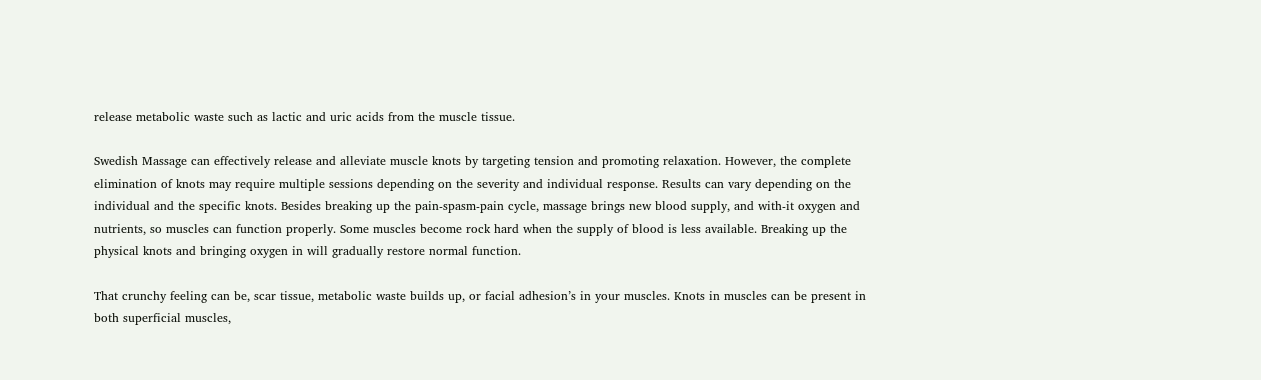release metabolic waste such as lactic and uric acids from the muscle tissue.

Swedish Massage can effectively release and alleviate muscle knots by targeting tension and promoting relaxation. However, the complete elimination of knots may require multiple sessions depending on the severity and individual response. Results can vary depending on the individual and the specific knots. Besides breaking up the pain-spasm-pain cycle, massage brings new blood supply, and with-it oxygen and nutrients, so muscles can function properly. Some muscles become rock hard when the supply of blood is less available. Breaking up the physical knots and bringing oxygen in will gradually restore normal function.

That crunchy feeling can be, scar tissue, metabolic waste builds up, or facial adhesion’s in your muscles. Knots in muscles can be present in both superficial muscles,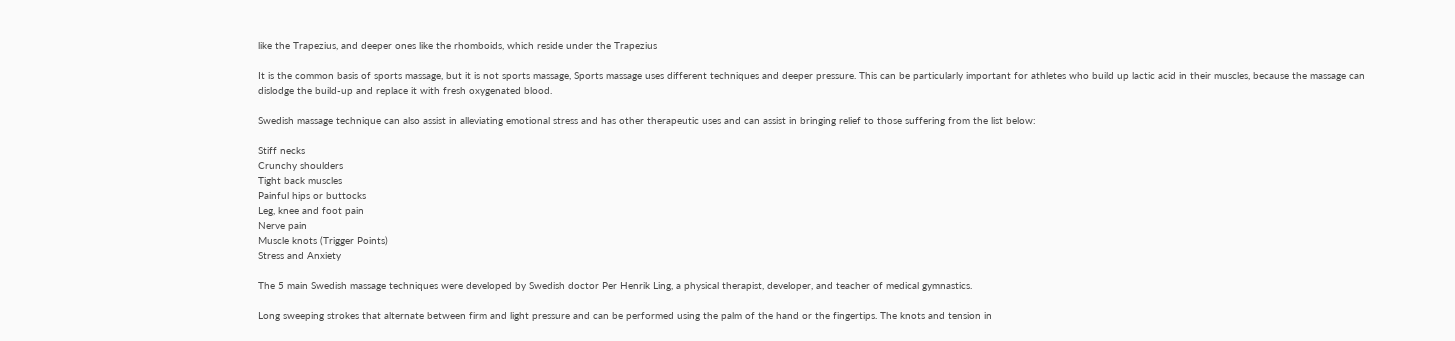like the Trapezius, and deeper ones like the rhomboids, which reside under the Trapezius

It is the common basis of sports massage, but it is not sports massage, Sports massage uses different techniques and deeper pressure. This can be particularly important for athletes who build up lactic acid in their muscles, because the massage can dislodge the build-up and replace it with fresh oxygenated blood.

Swedish massage technique can also assist in alleviating emotional stress and has other therapeutic uses and can assist in bringing relief to those suffering from the list below:

Stiff necks
Crunchy shoulders
Tight back muscles
Painful hips or buttocks
Leg, knee and foot pain
Nerve pain
Muscle knots (Trigger Points)
Stress and Anxiety

The 5 main Swedish massage techniques were developed by Swedish doctor Per Henrik Ling, a physical therapist, developer, and teacher of medical gymnastics.

Long sweeping strokes that alternate between firm and light pressure and can be performed using the palm of the hand or the fingertips. The knots and tension in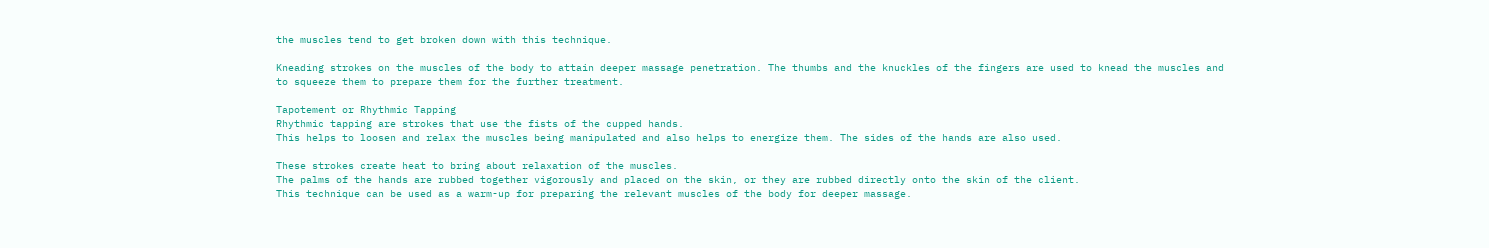the muscles tend to get broken down with this technique.

Kneading strokes on the muscles of the body to attain deeper massage penetration. The thumbs and the knuckles of the fingers are used to knead the muscles and
to squeeze them to prepare them for the further treatment.

Tapotement or Rhythmic Tapping
Rhythmic tapping are strokes that use the fists of the cupped hands.
This helps to loosen and relax the muscles being manipulated and also helps to energize them. The sides of the hands are also used.

These strokes create heat to bring about relaxation of the muscles.
The palms of the hands are rubbed together vigorously and placed on the skin, or they are rubbed directly onto the skin of the client.
This technique can be used as a warm-up for preparing the relevant muscles of the body for deeper massage.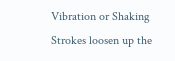Vibration or Shaking
Strokes loosen up the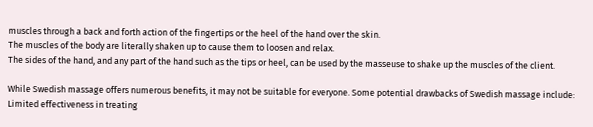muscles through a back and forth action of the fingertips or the heel of the hand over the skin.
The muscles of the body are literally shaken up to cause them to loosen and relax.
The sides of the hand, and any part of the hand such as the tips or heel, can be used by the masseuse to shake up the muscles of the client.

While Swedish massage offers numerous benefits, it may not be suitable for everyone. Some potential drawbacks of Swedish massage include:
Limited effectiveness in treating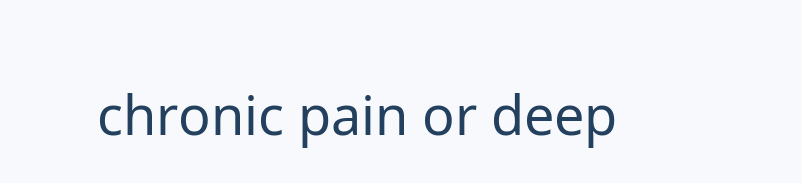chronic pain or deep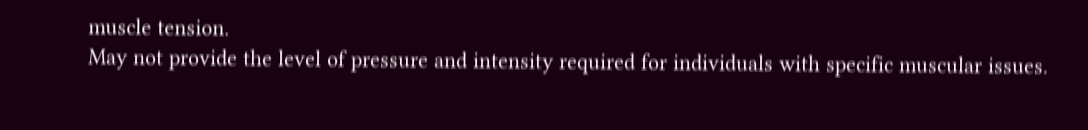muscle tension.
May not provide the level of pressure and intensity required for individuals with specific muscular issues.